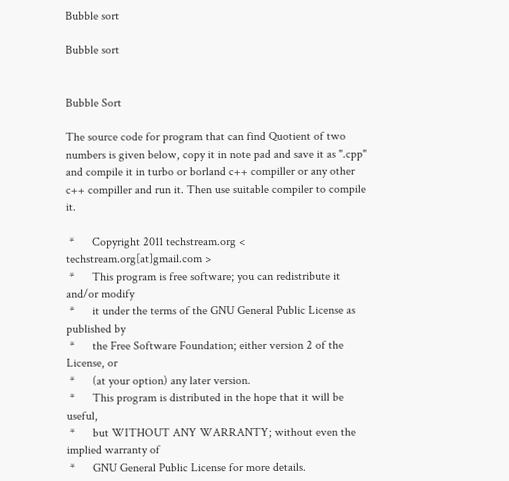Bubble sort

Bubble sort


Bubble Sort

The source code for program that can find Quotient of two numbers is given below, copy it in note pad and save it as ".cpp" and compile it in turbo or borland c++ compiller or any other c++ compiller and run it. Then use suitable compiler to compile it.

 *      Copyright 2011 techstream.org < techstream.org[at]gmail.com >
 *      This program is free software; you can redistribute it and/or modify
 *      it under the terms of the GNU General Public License as published by
 *      the Free Software Foundation; either version 2 of the License, or
 *      (at your option) any later version.
 *      This program is distributed in the hope that it will be useful,
 *      but WITHOUT ANY WARRANTY; without even the implied warranty of
 *      GNU General Public License for more details.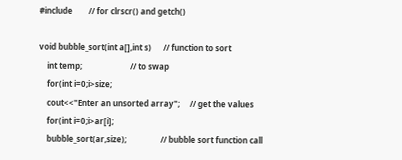#include        // for clrscr() and getch()

void bubble_sort(int a[],int s)      // function to sort
    int temp;                        // to swap
    for(int i=0;i>size;
    cout<<"Enter an unsorted array";     // get the values
    for(int i=0;i>ar[i];
    bubble_sort(ar,size);                 // bubble sort function call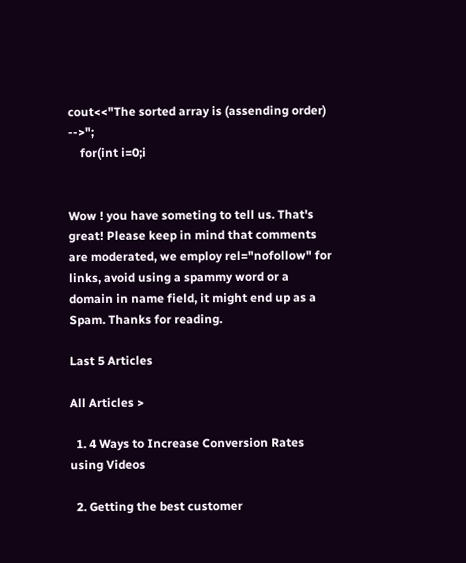cout<<"The sorted array is (assending order) -->";
    for(int i=0;i


Wow ! you have someting to tell us. That's great! Please keep in mind that comments are moderated, we employ rel="nofollow" for links, avoid using a spammy word or a domain in name field, it might end up as a Spam. Thanks for reading.

Last 5 Articles

All Articles >

  1. 4 Ways to Increase Conversion Rates using Videos

  2. Getting the best customer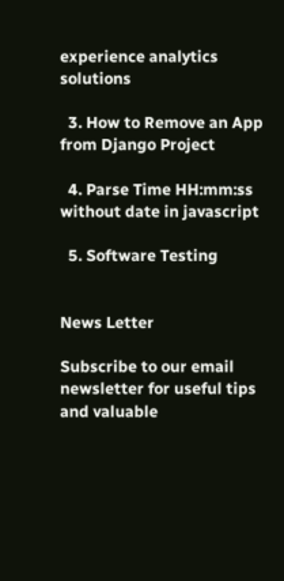experience analytics solutions

  3. How to Remove an App from Django Project

  4. Parse Time HH:mm:ss without date in javascript

  5. Software Testing


News Letter

Subscribe to our email newsletter for useful tips and valuable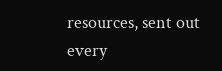resources, sent out every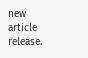new article release.